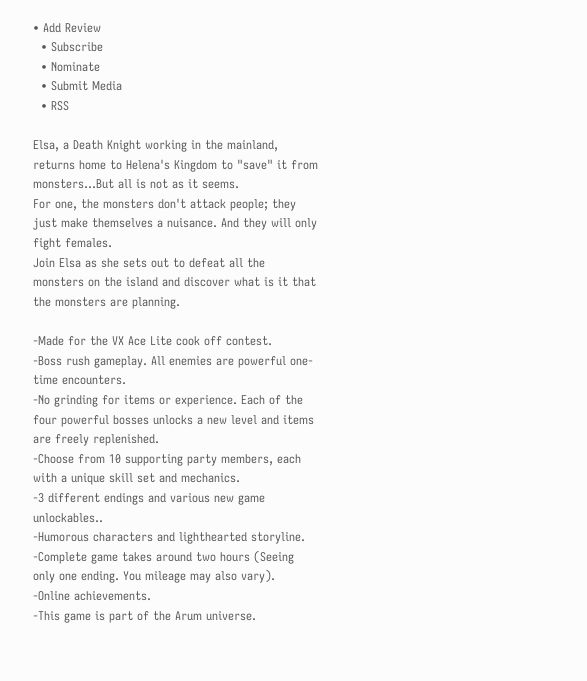• Add Review
  • Subscribe
  • Nominate
  • Submit Media
  • RSS

Elsa, a Death Knight working in the mainland, returns home to Helena's Kingdom to "save" it from monsters...But all is not as it seems.
For one, the monsters don't attack people; they just make themselves a nuisance. And they will only fight females.
Join Elsa as she sets out to defeat all the monsters on the island and discover what is it that the monsters are planning.

-Made for the VX Ace Lite cook off contest.
-Boss rush gameplay. All enemies are powerful one-time encounters.
-No grinding for items or experience. Each of the four powerful bosses unlocks a new level and items are freely replenished.
-Choose from 10 supporting party members, each with a unique skill set and mechanics.
-3 different endings and various new game unlockables..
-Humorous characters and lighthearted storyline.
-Complete game takes around two hours (Seeing only one ending. You mileage may also vary).
-Online achievements.
-This game is part of the Arum universe.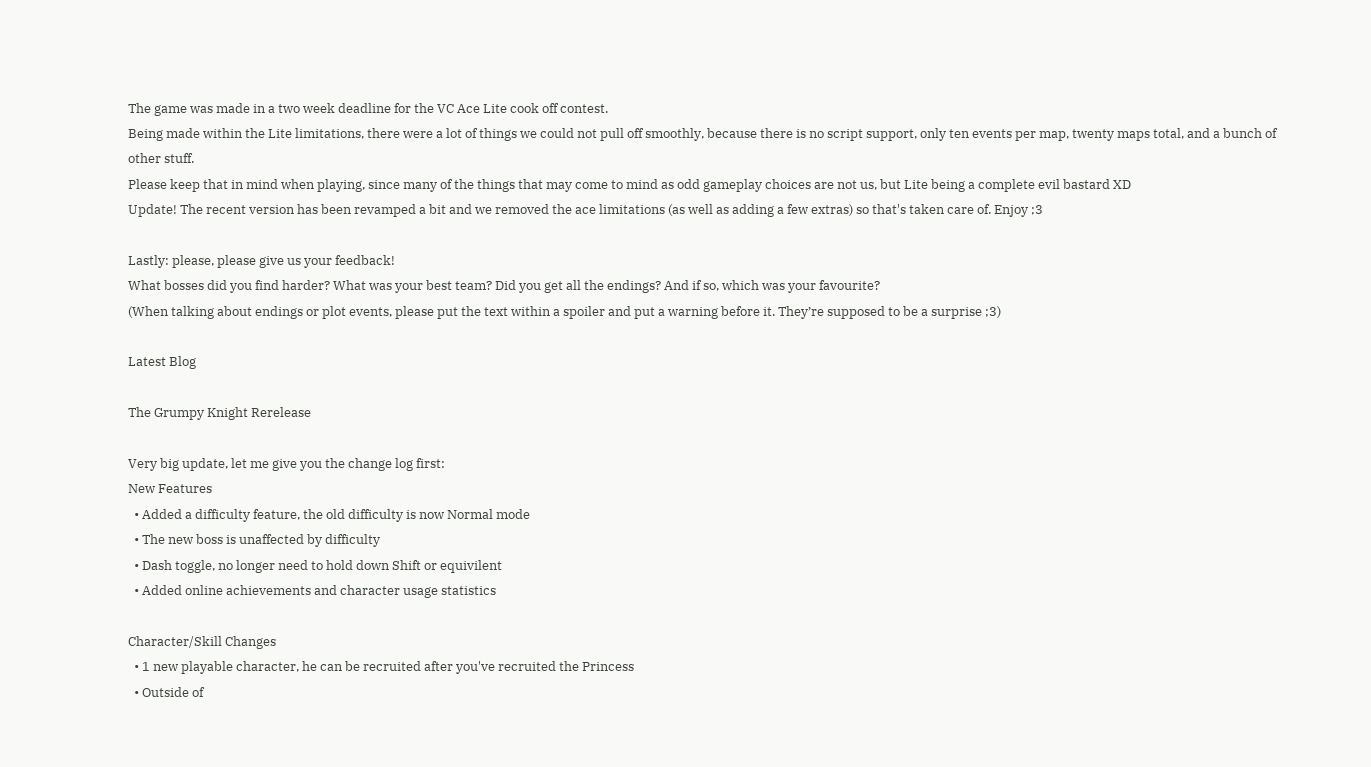The game was made in a two week deadline for the VC Ace Lite cook off contest.
Being made within the Lite limitations, there were a lot of things we could not pull off smoothly, because there is no script support, only ten events per map, twenty maps total, and a bunch of other stuff.
Please keep that in mind when playing, since many of the things that may come to mind as odd gameplay choices are not us, but Lite being a complete evil bastard XD
Update! The recent version has been revamped a bit and we removed the ace limitations (as well as adding a few extras) so that's taken care of. Enjoy ;3

Lastly: please, please give us your feedback!
What bosses did you find harder? What was your best team? Did you get all the endings? And if so, which was your favourite?
(When talking about endings or plot events, please put the text within a spoiler and put a warning before it. They’re supposed to be a surprise ;3)

Latest Blog

The Grumpy Knight Rerelease

Very big update, let me give you the change log first:
New Features
  • Added a difficulty feature, the old difficulty is now Normal mode
  • The new boss is unaffected by difficulty
  • Dash toggle, no longer need to hold down Shift or equivilent
  • Added online achievements and character usage statistics

Character/Skill Changes
  • 1 new playable character, he can be recruited after you've recruited the Princess
  • Outside of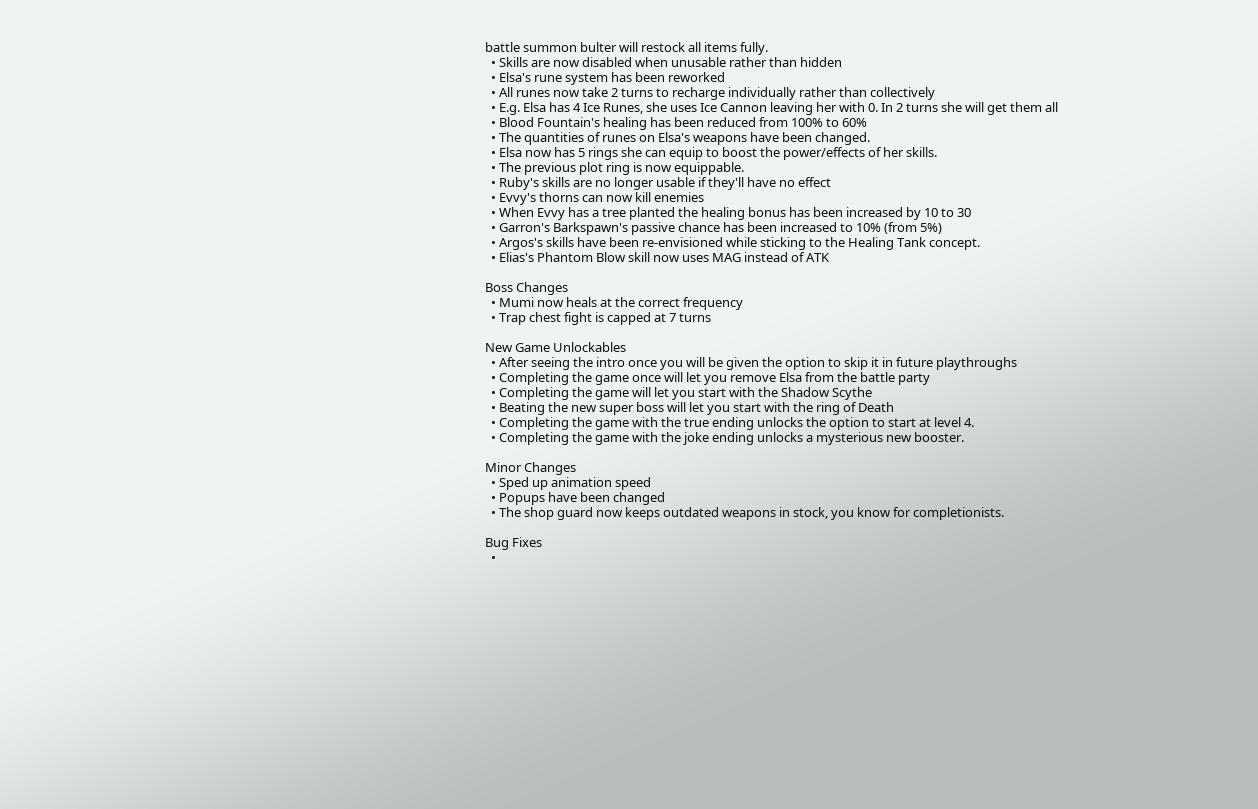battle summon bulter will restock all items fully.
  • Skills are now disabled when unusable rather than hidden
  • Elsa's rune system has been reworked
  • All runes now take 2 turns to recharge individually rather than collectively
  • E.g. Elsa has 4 Ice Runes, she uses Ice Cannon leaving her with 0. In 2 turns she will get them all
  • Blood Fountain's healing has been reduced from 100% to 60%
  • The quantities of runes on Elsa's weapons have been changed.
  • Elsa now has 5 rings she can equip to boost the power/effects of her skills.
  • The previous plot ring is now equippable.
  • Ruby's skills are no longer usable if they'll have no effect
  • Evvy's thorns can now kill enemies
  • When Evvy has a tree planted the healing bonus has been increased by 10 to 30
  • Garron's Barkspawn's passive chance has been increased to 10% (from 5%)
  • Argos's skills have been re-envisioned while sticking to the Healing Tank concept.
  • Elias's Phantom Blow skill now uses MAG instead of ATK

Boss Changes
  • Mumi now heals at the correct frequency
  • Trap chest fight is capped at 7 turns

New Game Unlockables
  • After seeing the intro once you will be given the option to skip it in future playthroughs
  • Completing the game once will let you remove Elsa from the battle party
  • Completing the game will let you start with the Shadow Scythe
  • Beating the new super boss will let you start with the ring of Death
  • Completing the game with the true ending unlocks the option to start at level 4.
  • Completing the game with the joke ending unlocks a mysterious new booster.

Minor Changes
  • Sped up animation speed
  • Popups have been changed
  • The shop guard now keeps outdated weapons in stock, you know for completionists.

Bug Fixes
  •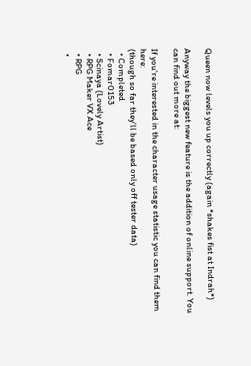Queen now levels you up correctly (again *shakes fist at Indrah*)

Anyway the biggest new feature is the addition of online support. You can find out more at:

If you're interested in the character usage statistic you can find them here:
(though so far they'll be based only off tester data)
  • Completed
  • Fomar0153
  • Scinaya (Lovely Artist)
  • RPG Maker VX Ace
  • RPG
  •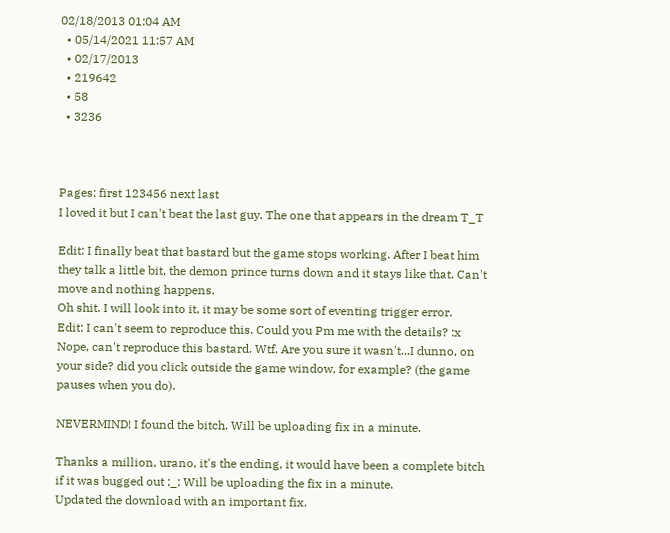02/18/2013 01:04 AM
  • 05/14/2021 11:57 AM
  • 02/17/2013
  • 219642
  • 58
  • 3236



Pages: first 123456 next last
I loved it but I can't beat the last guy. The one that appears in the dream T_T

Edit: I finally beat that bastard but the game stops working. After I beat him they talk a little bit, the demon prince turns down and it stays like that. Can't move and nothing happens.
Oh shit. I will look into it, it may be some sort of eventing trigger error.
Edit: I can't seem to reproduce this. Could you Pm me with the details? :x
Nope, can't reproduce this bastard. Wtf. Are you sure it wasn't...I dunno, on your side? did you click outside the game window, for example? (the game pauses when you do).

NEVERMIND! I found the bitch. Will be uploading fix in a minute.

Thanks a million, urano, it's the ending, it would have been a complete bitch if it was bugged out ;_; Will be uploading the fix in a minute.
Updated the download with an important fix.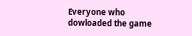Everyone who dowloaded the game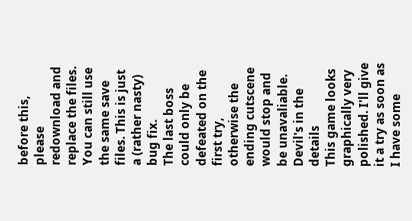before this, please redownload and replace the files.
You can still use the same save files. This is just a (rather nasty) bug fix.
The last boss could only be defeated on the first try, otherwise the ending cutscene would stop and be unavaliable.
Devil's in the details
This game looks graphically very polished. I'll give it a try as soon as I have some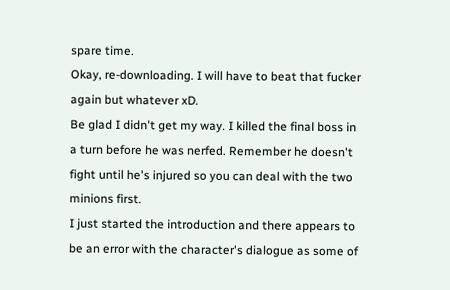spare time.
Okay, re-downloading. I will have to beat that fucker again but whatever xD.
Be glad I didn't get my way. I killed the final boss in a turn before he was nerfed. Remember he doesn't fight until he's injured so you can deal with the two minions first.
I just started the introduction and there appears to be an error with the character's dialogue as some of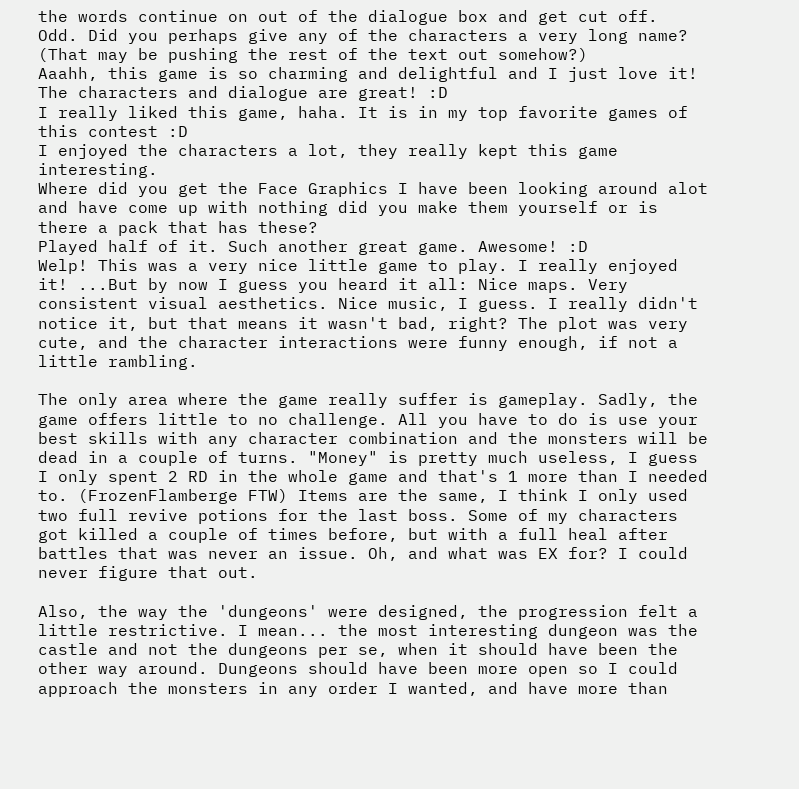the words continue on out of the dialogue box and get cut off.
Odd. Did you perhaps give any of the characters a very long name? (That may be pushing the rest of the text out somehow?)
Aaahh, this game is so charming and delightful and I just love it! The characters and dialogue are great! :D
I really liked this game, haha. It is in my top favorite games of this contest :D
I enjoyed the characters a lot, they really kept this game interesting.
Where did you get the Face Graphics I have been looking around alot and have come up with nothing did you make them yourself or is there a pack that has these?
Played half of it. Such another great game. Awesome! :D
Welp! This was a very nice little game to play. I really enjoyed it! ...But by now I guess you heard it all: Nice maps. Very consistent visual aesthetics. Nice music, I guess. I really didn't notice it, but that means it wasn't bad, right? The plot was very cute, and the character interactions were funny enough, if not a little rambling.

The only area where the game really suffer is gameplay. Sadly, the game offers little to no challenge. All you have to do is use your best skills with any character combination and the monsters will be dead in a couple of turns. "Money" is pretty much useless, I guess I only spent 2 RD in the whole game and that's 1 more than I needed to. (FrozenFlamberge FTW) Items are the same, I think I only used two full revive potions for the last boss. Some of my characters got killed a couple of times before, but with a full heal after battles that was never an issue. Oh, and what was EX for? I could never figure that out.

Also, the way the 'dungeons' were designed, the progression felt a little restrictive. I mean... the most interesting dungeon was the castle and not the dungeons per se, when it should have been the other way around. Dungeons should have been more open so I could approach the monsters in any order I wanted, and have more than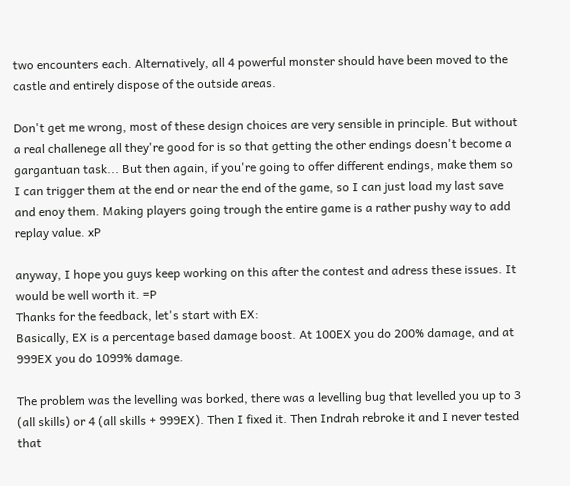two encounters each. Alternatively, all 4 powerful monster should have been moved to the castle and entirely dispose of the outside areas.

Don't get me wrong, most of these design choices are very sensible in principle. But without a real challenege all they're good for is so that getting the other endings doesn't become a gargantuan task... But then again, if you're going to offer different endings, make them so I can trigger them at the end or near the end of the game, so I can just load my last save and enoy them. Making players going trough the entire game is a rather pushy way to add replay value. xP

anyway, I hope you guys keep working on this after the contest and adress these issues. It would be well worth it. =P
Thanks for the feedback, let's start with EX:
Basically, EX is a percentage based damage boost. At 100EX you do 200% damage, and at 999EX you do 1099% damage.

The problem was the levelling was borked, there was a levelling bug that levelled you up to 3 (all skills) or 4 (all skills + 999EX). Then I fixed it. Then Indrah rebroke it and I never tested that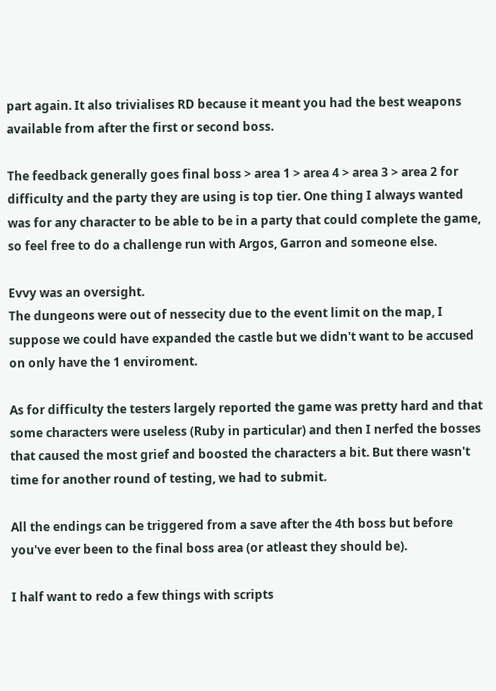part again. It also trivialises RD because it meant you had the best weapons available from after the first or second boss.

The feedback generally goes final boss > area 1 > area 4 > area 3 > area 2 for difficulty and the party they are using is top tier. One thing I always wanted was for any character to be able to be in a party that could complete the game, so feel free to do a challenge run with Argos, Garron and someone else.

Evvy was an oversight.
The dungeons were out of nessecity due to the event limit on the map, I suppose we could have expanded the castle but we didn't want to be accused on only have the 1 enviroment.

As for difficulty the testers largely reported the game was pretty hard and that some characters were useless (Ruby in particular) and then I nerfed the bosses that caused the most grief and boosted the characters a bit. But there wasn't time for another round of testing, we had to submit.

All the endings can be triggered from a save after the 4th boss but before you've ever been to the final boss area (or atleast they should be).

I half want to redo a few things with scripts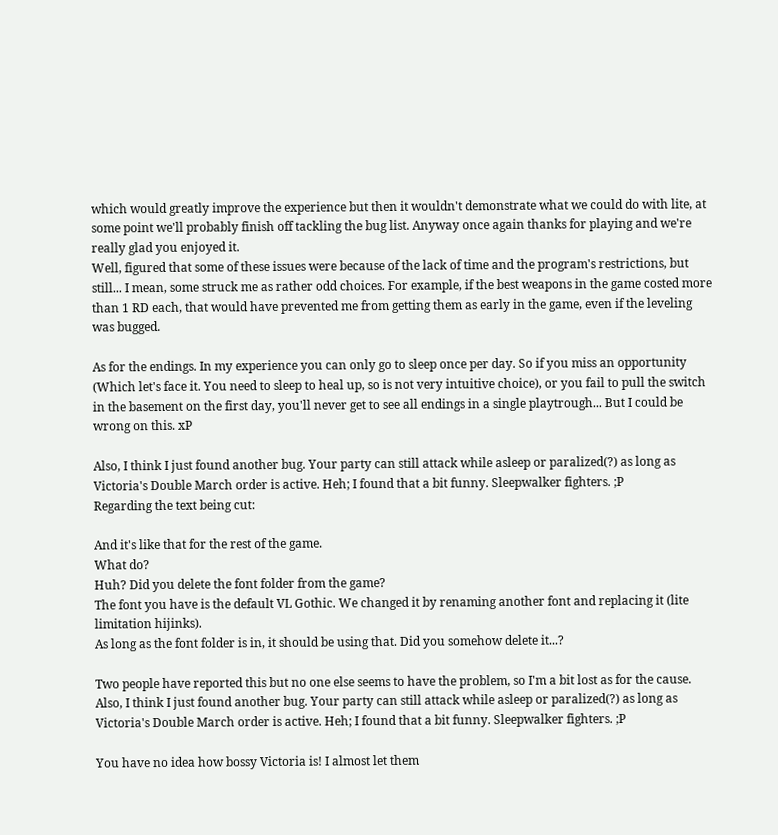which would greatly improve the experience but then it wouldn't demonstrate what we could do with lite, at some point we'll probably finish off tackling the bug list. Anyway once again thanks for playing and we're really glad you enjoyed it.
Well, figured that some of these issues were because of the lack of time and the program's restrictions, but still... I mean, some struck me as rather odd choices. For example, if the best weapons in the game costed more than 1 RD each, that would have prevented me from getting them as early in the game, even if the leveling was bugged.

As for the endings. In my experience you can only go to sleep once per day. So if you miss an opportunity (Which let's face it. You need to sleep to heal up, so is not very intuitive choice), or you fail to pull the switch in the basement on the first day, you'll never get to see all endings in a single playtrough... But I could be wrong on this. xP

Also, I think I just found another bug. Your party can still attack while asleep or paralized(?) as long as Victoria's Double March order is active. Heh; I found that a bit funny. Sleepwalker fighters. ;P
Regarding the text being cut:

And it's like that for the rest of the game.
What do?
Huh? Did you delete the font folder from the game?
The font you have is the default VL Gothic. We changed it by renaming another font and replacing it (lite limitation hijinks).
As long as the font folder is in, it should be using that. Did you somehow delete it...?

Two people have reported this but no one else seems to have the problem, so I'm a bit lost as for the cause.
Also, I think I just found another bug. Your party can still attack while asleep or paralized(?) as long as Victoria's Double March order is active. Heh; I found that a bit funny. Sleepwalker fighters. ;P

You have no idea how bossy Victoria is! I almost let them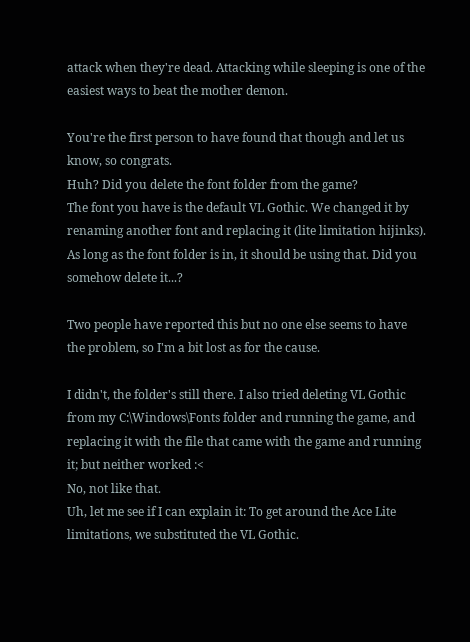attack when they're dead. Attacking while sleeping is one of the easiest ways to beat the mother demon.

You're the first person to have found that though and let us know, so congrats.
Huh? Did you delete the font folder from the game?
The font you have is the default VL Gothic. We changed it by renaming another font and replacing it (lite limitation hijinks).
As long as the font folder is in, it should be using that. Did you somehow delete it...?

Two people have reported this but no one else seems to have the problem, so I'm a bit lost as for the cause.

I didn't, the folder's still there. I also tried deleting VL Gothic from my C:\Windows\Fonts folder and running the game, and replacing it with the file that came with the game and running it; but neither worked :<
No, not like that.
Uh, let me see if I can explain it: To get around the Ace Lite limitations, we substituted the VL Gothic.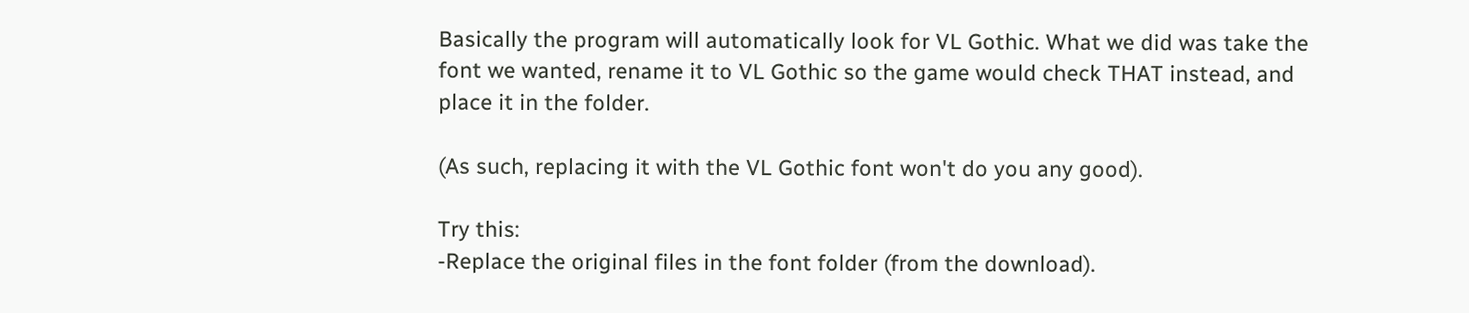Basically the program will automatically look for VL Gothic. What we did was take the font we wanted, rename it to VL Gothic so the game would check THAT instead, and place it in the folder.

(As such, replacing it with the VL Gothic font won't do you any good).

Try this:
-Replace the original files in the font folder (from the download).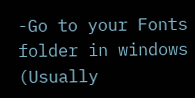-Go to your Fonts folder in windows (Usually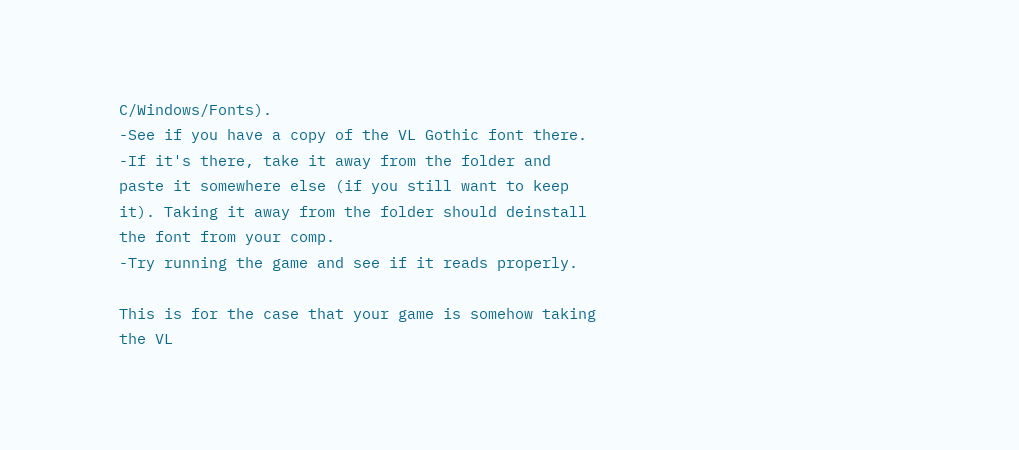C/Windows/Fonts).
-See if you have a copy of the VL Gothic font there.
-If it's there, take it away from the folder and paste it somewhere else (if you still want to keep it). Taking it away from the folder should deinstall the font from your comp.
-Try running the game and see if it reads properly.

This is for the case that your game is somehow taking the VL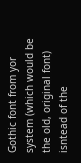Gothic font from yor system (which would be the old, original font) isntead of the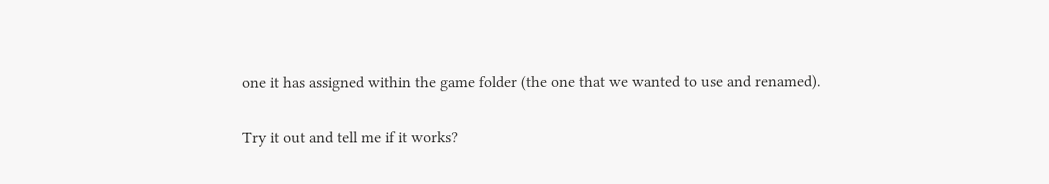one it has assigned within the game folder (the one that we wanted to use and renamed).

Try it out and tell me if it works?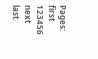Pages: first 123456 next last